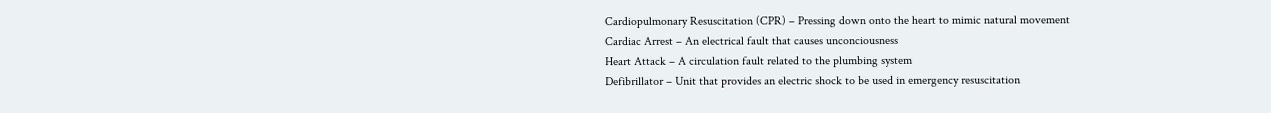Cardiopulmonary Resuscitation (CPR) – Pressing down onto the heart to mimic natural movement
Cardiac Arrest – An electrical fault that causes unconciousness
Heart Attack – A circulation fault related to the plumbing system
Defibrillator – Unit that provides an electric shock to be used in emergency resuscitation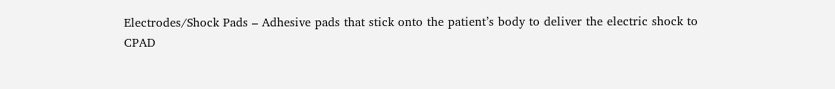Electrodes/Shock Pads – Adhesive pads that stick onto the patient’s body to deliver the electric shock to
CPAD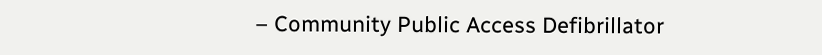– Community Public Access Defibrillator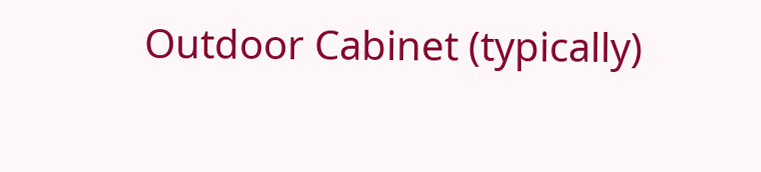Outdoor Cabinet (typically)